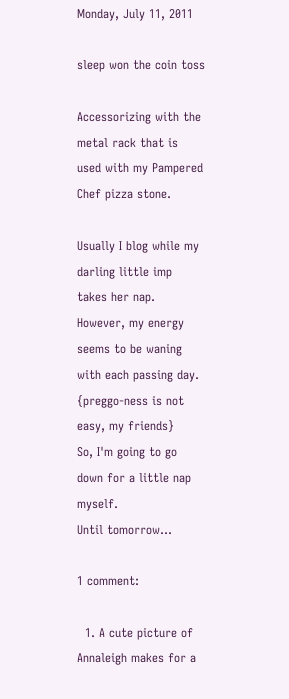Monday, July 11, 2011

sleep won the coin toss

Accessorizing with the metal rack that is used with my Pampered Chef pizza stone.

Usually I blog while my darling little imp takes her nap.
However, my energy seems to be waning with each passing day.
{preggo-ness is not easy, my friends}
So, I'm going to go down for a little nap myself.
Until tomorrow...

1 comment:

  1. A cute picture of Annaleigh makes for a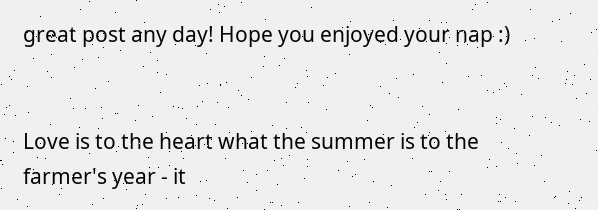great post any day! Hope you enjoyed your nap :)


Love is to the heart what the summer is to the farmer's year - it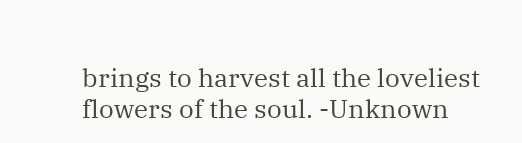brings to harvest all the loveliest flowers of the soul. -Unknown